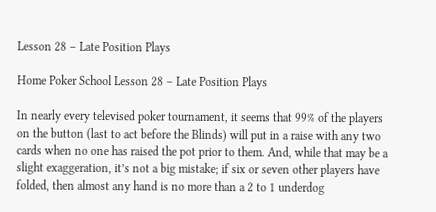Lesson 28 – Late Position Plays

Home Poker School Lesson 28 – Late Position Plays

In nearly every televised poker tournament, it seems that 99% of the players on the button (last to act before the Blinds) will put in a raise with any two cards when no one has raised the pot prior to them. And, while that may be a slight exaggeration, it’s not a big mistake; if six or seven other players have folded, then almost any hand is no more than a 2 to 1 underdog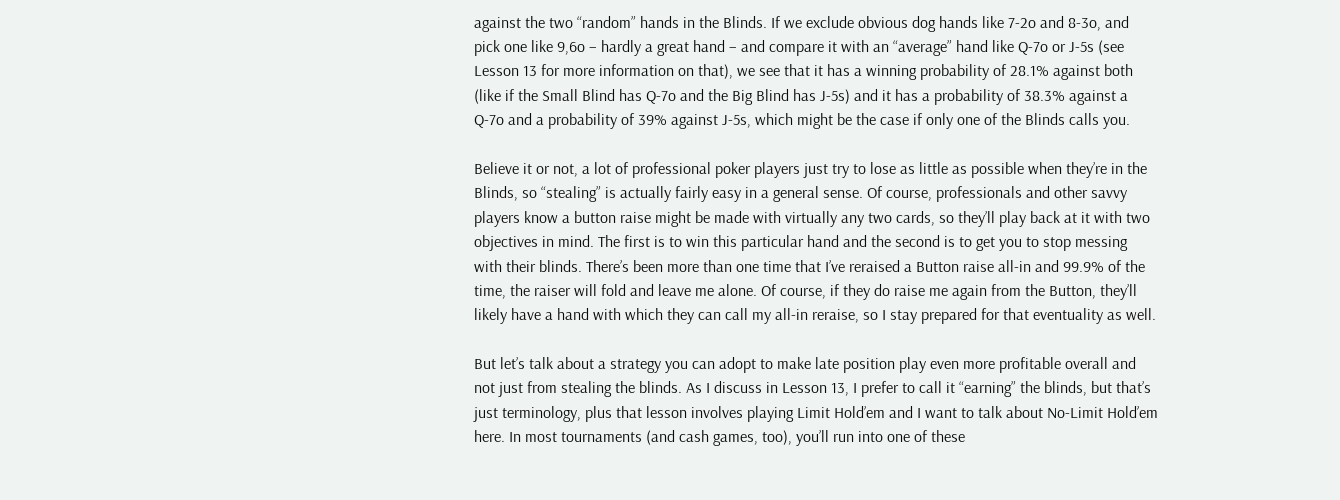against the two “random” hands in the Blinds. If we exclude obvious dog hands like 7-2o and 8-3o, and pick one like 9,6o – hardly a great hand – and compare it with an “average” hand like Q-7o or J-5s (see Lesson 13 for more information on that), we see that it has a winning probability of 28.1% against both (like if the Small Blind has Q-7o and the Big Blind has J-5s) and it has a probability of 38.3% against a Q-7o and a probability of 39% against J-5s, which might be the case if only one of the Blinds calls you.

Believe it or not, a lot of professional poker players just try to lose as little as possible when they’re in the Blinds, so “stealing” is actually fairly easy in a general sense. Of course, professionals and other savvy players know a button raise might be made with virtually any two cards, so they’ll play back at it with two objectives in mind. The first is to win this particular hand and the second is to get you to stop messing with their blinds. There’s been more than one time that I’ve reraised a Button raise all-in and 99.9% of the time, the raiser will fold and leave me alone. Of course, if they do raise me again from the Button, they’ll likely have a hand with which they can call my all-in reraise, so I stay prepared for that eventuality as well.

But let’s talk about a strategy you can adopt to make late position play even more profitable overall and not just from stealing the blinds. As I discuss in Lesson 13, I prefer to call it “earning” the blinds, but that’s just terminology, plus that lesson involves playing Limit Hold’em and I want to talk about No-Limit Hold’em here. In most tournaments (and cash games, too), you’ll run into one of these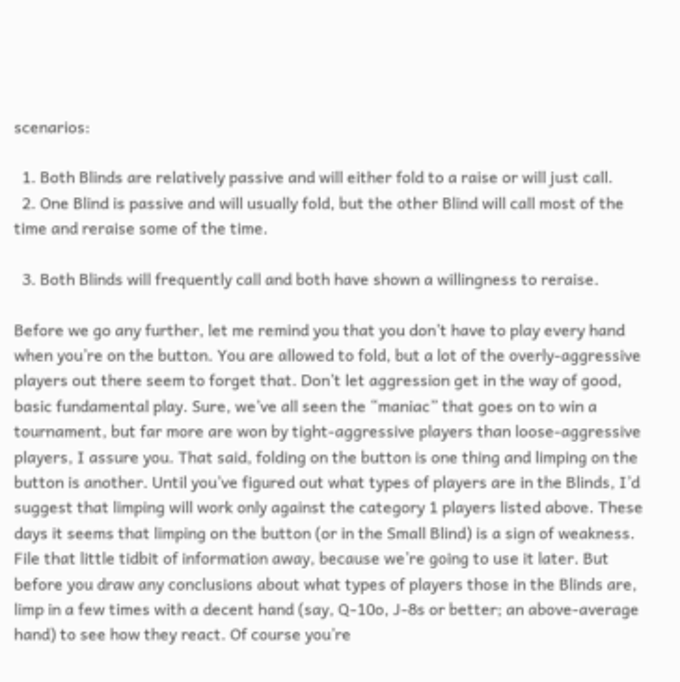scenarios:

  1. Both Blinds are relatively passive and will either fold to a raise or will just call.
  2. One Blind is passive and will usually fold, but the other Blind will call most of the time and reraise some of the time.

  3. Both Blinds will frequently call and both have shown a willingness to reraise.

Before we go any further, let me remind you that you don’t have to play every hand when you’re on the button. You are allowed to fold, but a lot of the overly-aggressive players out there seem to forget that. Don’t let aggression get in the way of good, basic fundamental play. Sure, we’ve all seen the “maniac” that goes on to win a tournament, but far more are won by tight-aggressive players than loose-aggressive players, I assure you. That said, folding on the button is one thing and limping on the button is another. Until you’ve figured out what types of players are in the Blinds, I’d suggest that limping will work only against the category 1 players listed above. These days it seems that limping on the button (or in the Small Blind) is a sign of weakness. File that little tidbit of information away, because we’re going to use it later. But before you draw any conclusions about what types of players those in the Blinds are, limp in a few times with a decent hand (say, Q-10o, J-8s or better; an above-average hand) to see how they react. Of course you’re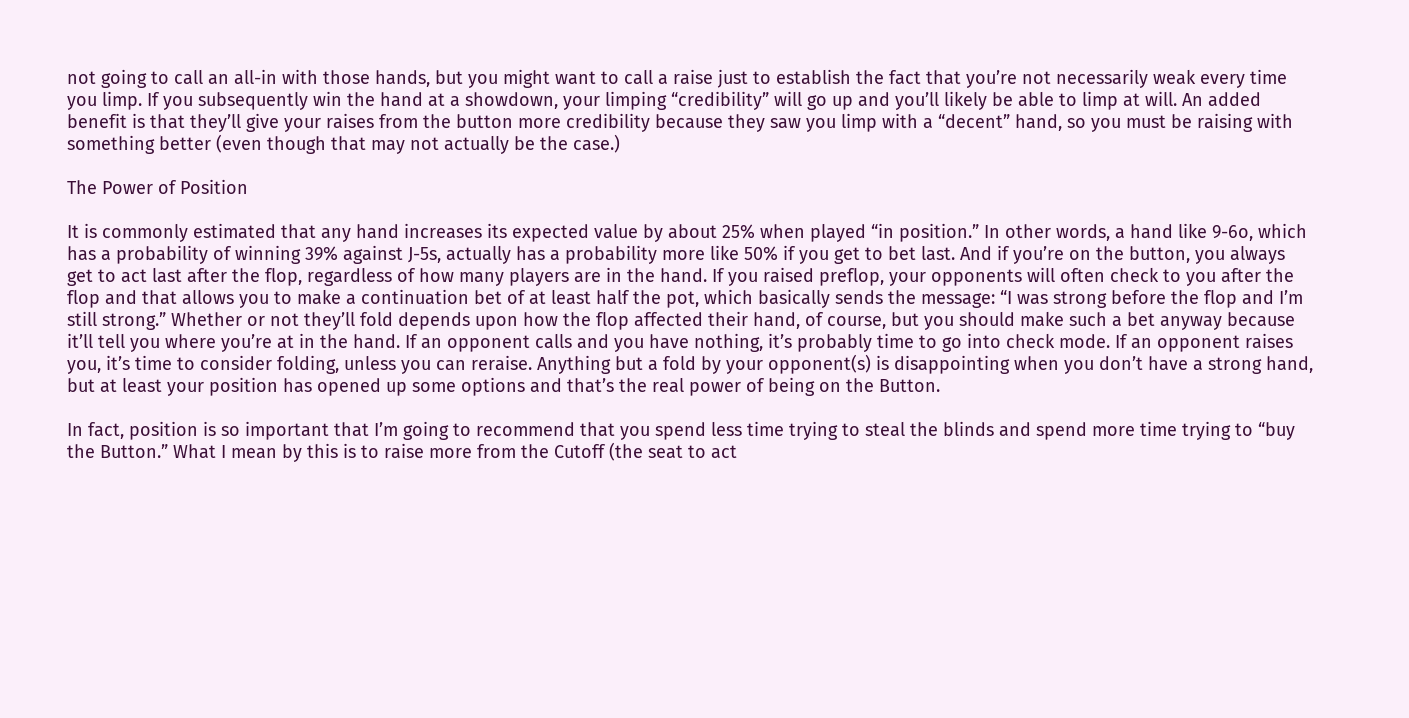not going to call an all-in with those hands, but you might want to call a raise just to establish the fact that you’re not necessarily weak every time you limp. If you subsequently win the hand at a showdown, your limping “credibility” will go up and you’ll likely be able to limp at will. An added benefit is that they’ll give your raises from the button more credibility because they saw you limp with a “decent” hand, so you must be raising with something better (even though that may not actually be the case.)

The Power of Position

It is commonly estimated that any hand increases its expected value by about 25% when played “in position.” In other words, a hand like 9-6o, which has a probability of winning 39% against J-5s, actually has a probability more like 50% if you get to bet last. And if you’re on the button, you always get to act last after the flop, regardless of how many players are in the hand. If you raised preflop, your opponents will often check to you after the flop and that allows you to make a continuation bet of at least half the pot, which basically sends the message: “I was strong before the flop and I’m still strong.” Whether or not they’ll fold depends upon how the flop affected their hand, of course, but you should make such a bet anyway because it’ll tell you where you’re at in the hand. If an opponent calls and you have nothing, it’s probably time to go into check mode. If an opponent raises you, it’s time to consider folding, unless you can reraise. Anything but a fold by your opponent(s) is disappointing when you don’t have a strong hand, but at least your position has opened up some options and that’s the real power of being on the Button.

In fact, position is so important that I’m going to recommend that you spend less time trying to steal the blinds and spend more time trying to “buy the Button.” What I mean by this is to raise more from the Cutoff (the seat to act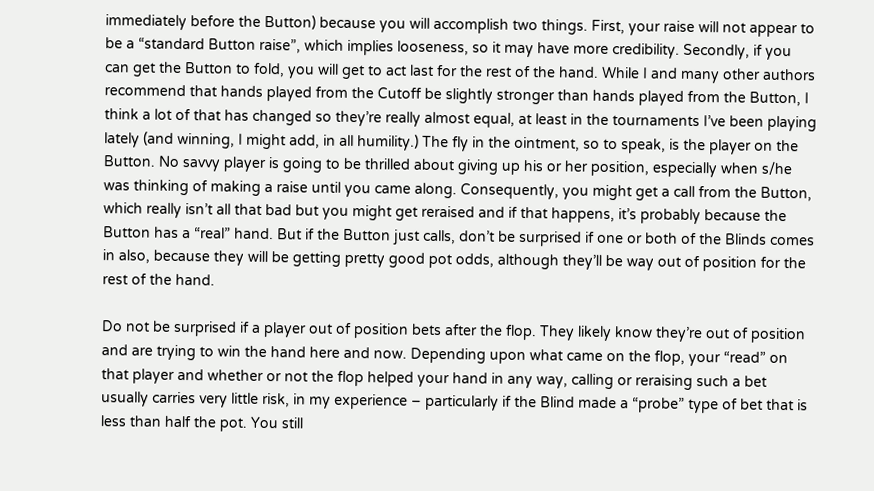immediately before the Button) because you will accomplish two things. First, your raise will not appear to be a “standard Button raise”, which implies looseness, so it may have more credibility. Secondly, if you can get the Button to fold, you will get to act last for the rest of the hand. While I and many other authors recommend that hands played from the Cutoff be slightly stronger than hands played from the Button, I think a lot of that has changed so they’re really almost equal, at least in the tournaments I’ve been playing lately (and winning, I might add, in all humility.) The fly in the ointment, so to speak, is the player on the Button. No savvy player is going to be thrilled about giving up his or her position, especially when s/he was thinking of making a raise until you came along. Consequently, you might get a call from the Button, which really isn’t all that bad but you might get reraised and if that happens, it’s probably because the Button has a “real” hand. But if the Button just calls, don’t be surprised if one or both of the Blinds comes in also, because they will be getting pretty good pot odds, although they’ll be way out of position for the rest of the hand.

Do not be surprised if a player out of position bets after the flop. They likely know they’re out of position and are trying to win the hand here and now. Depending upon what came on the flop, your “read” on that player and whether or not the flop helped your hand in any way, calling or reraising such a bet usually carries very little risk, in my experience – particularly if the Blind made a “probe” type of bet that is less than half the pot. You still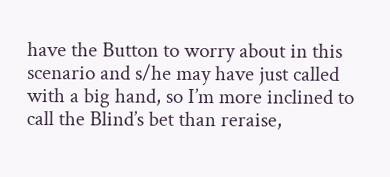have the Button to worry about in this scenario and s/he may have just called with a big hand, so I’m more inclined to call the Blind’s bet than reraise,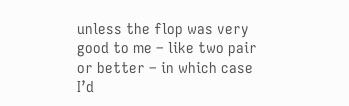unless the flop was very good to me – like two pair or better – in which case I’d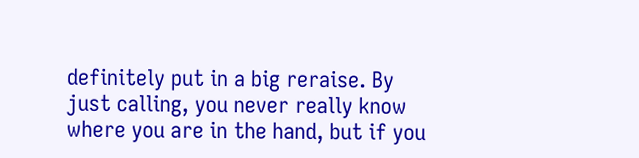definitely put in a big reraise. By just calling, you never really know where you are in the hand, but if you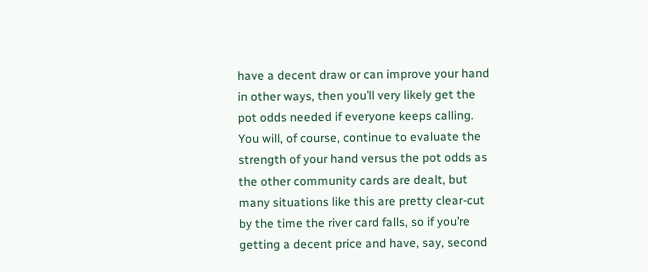have a decent draw or can improve your hand in other ways, then you’ll very likely get the pot odds needed if everyone keeps calling. You will, of course, continue to evaluate the strength of your hand versus the pot odds as the other community cards are dealt, but many situations like this are pretty clear-cut by the time the river card falls, so if you’re getting a decent price and have, say, second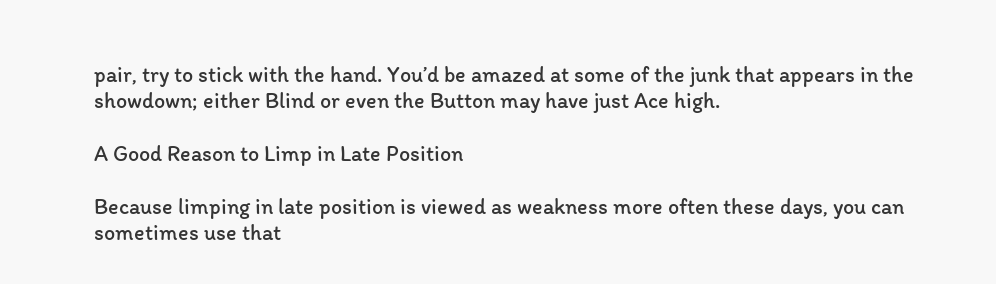pair, try to stick with the hand. You’d be amazed at some of the junk that appears in the showdown; either Blind or even the Button may have just Ace high.

A Good Reason to Limp in Late Position

Because limping in late position is viewed as weakness more often these days, you can sometimes use that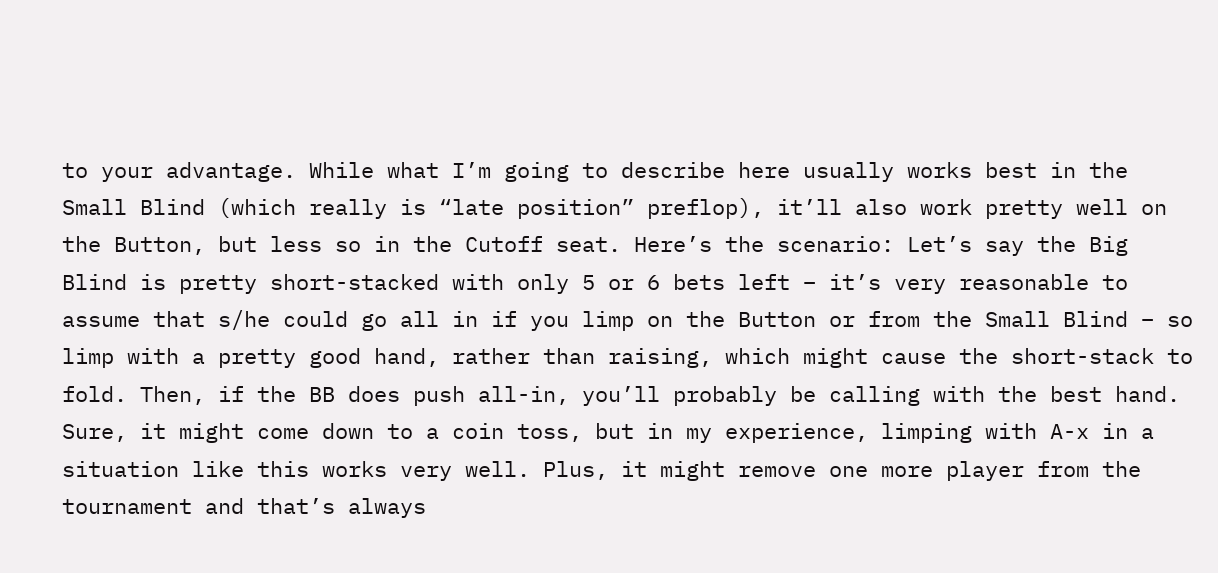to your advantage. While what I’m going to describe here usually works best in the Small Blind (which really is “late position” preflop), it’ll also work pretty well on the Button, but less so in the Cutoff seat. Here’s the scenario: Let’s say the Big Blind is pretty short-stacked with only 5 or 6 bets left – it’s very reasonable to assume that s/he could go all in if you limp on the Button or from the Small Blind – so limp with a pretty good hand, rather than raising, which might cause the short-stack to fold. Then, if the BB does push all-in, you’ll probably be calling with the best hand. Sure, it might come down to a coin toss, but in my experience, limping with A-x in a situation like this works very well. Plus, it might remove one more player from the tournament and that’s always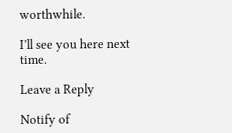worthwhile.

I’ll see you here next time.

Leave a Reply

Notify of